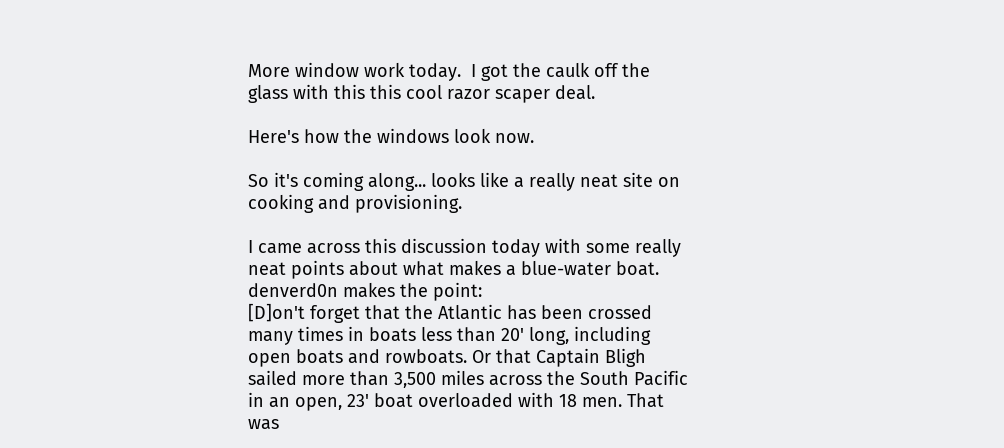More window work today.  I got the caulk off the glass with this this cool razor scaper deal.

Here's how the windows look now.

So it's coming along... looks like a really neat site on cooking and provisioning.

I came across this discussion today with some really neat points about what makes a blue-water boat.  denverd0n makes the point:
[D]on't forget that the Atlantic has been crossed many times in boats less than 20' long, including open boats and rowboats. Or that Captain Bligh sailed more than 3,500 miles across the South Pacific in an open, 23' boat overloaded with 18 men. That was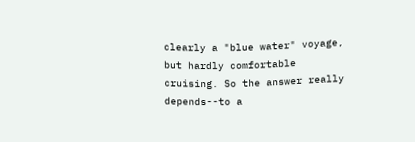clearly a "blue water" voyage, but hardly comfortable cruising. So the answer really depends--to a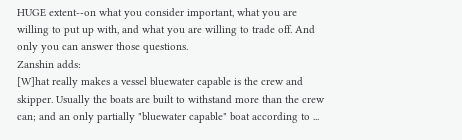HUGE extent--on what you consider important, what you are willing to put up with, and what you are willing to trade off. And only you can answer those questions.
Zanshin adds:
[W]hat really makes a vessel bluewater capable is the crew and skipper. Usually the boats are built to withstand more than the crew can; and an only partially "bluewater capable" boat according to ...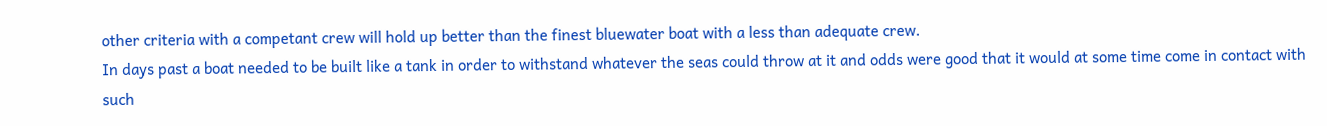other criteria with a competant crew will hold up better than the finest bluewater boat with a less than adequate crew.
In days past a boat needed to be built like a tank in order to withstand whatever the seas could throw at it and odds were good that it would at some time come in contact with such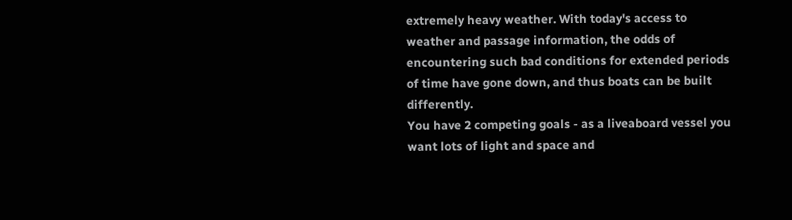extremely heavy weather. With today's access to weather and passage information, the odds of encountering such bad conditions for extended periods of time have gone down, and thus boats can be built differently.
You have 2 competing goals - as a liveaboard vessel you want lots of light and space and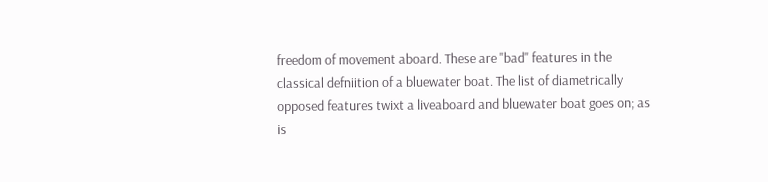freedom of movement aboard. These are "bad" features in the classical defniition of a bluewater boat. The list of diametrically opposed features twixt a liveaboard and bluewater boat goes on; as is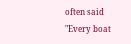often said "Every boat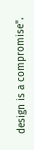design is a compromise".